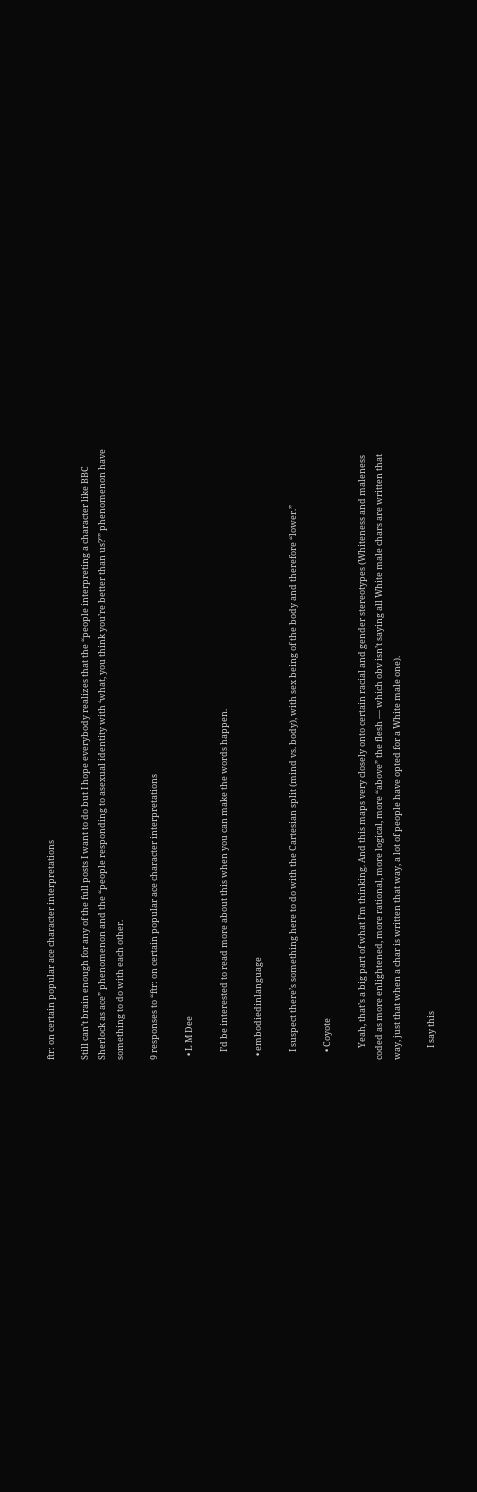ftr: on certain popular ace character interpretations

Still can’t brain enough for any of the full posts I want to do but I hope everybody realizes that the “people interpreting a character like BBC Sherlock as ace” phenomenon and the “people responding to asexual identity with ‘what, you think you’re better than us?'” phenomenon have something to do with each other.

9 responses to “ftr: on certain popular ace character interpretations

  • L M Dee

    I’d be interested to read more about this when you can make the words happen.

  • embodiedinlanguage

    I suspect there’s something here to do with the Cartesian split (mind vs. body), with sex being of the body and therefore “lower.”

    • Coyote

      Yeah, that’s a big part of what I’m thinking. And this maps very closely onto certain racial and gender stereotypes (Whiteness and maleness coded as more enlightened, more rational, more logical, more “above” the flesh — which obv isn’t saying all White male chars are written that way, just that when a char is written that way, a lot of people have opted for a White male one).

      I say this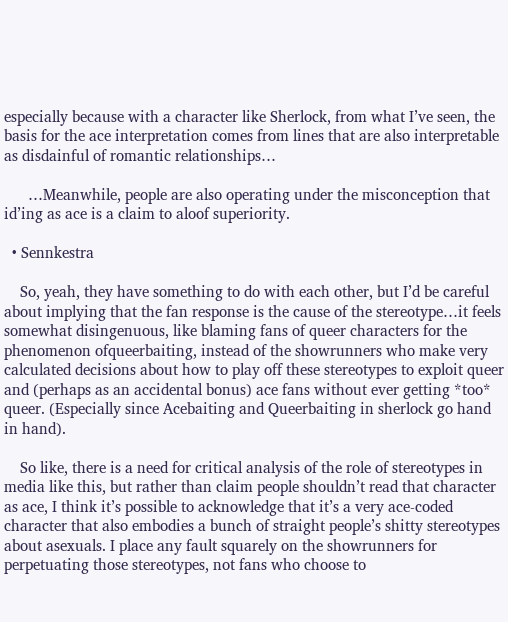especially because with a character like Sherlock, from what I’ve seen, the basis for the ace interpretation comes from lines that are also interpretable as disdainful of romantic relationships…

      …Meanwhile, people are also operating under the misconception that id’ing as ace is a claim to aloof superiority.

  • Sennkestra

    So, yeah, they have something to do with each other, but I’d be careful about implying that the fan response is the cause of the stereotype…it feels somewhat disingenuous, like blaming fans of queer characters for the phenomenon ofqueerbaiting, instead of the showrunners who make very calculated decisions about how to play off these stereotypes to exploit queer and (perhaps as an accidental bonus) ace fans without ever getting *too* queer. (Especially since Acebaiting and Queerbaiting in sherlock go hand in hand).

    So like, there is a need for critical analysis of the role of stereotypes in media like this, but rather than claim people shouldn’t read that character as ace, I think it’s possible to acknowledge that it’s a very ace-coded character that also embodies a bunch of straight people’s shitty stereotypes about asexuals. I place any fault squarely on the showrunners for perpetuating those stereotypes, not fans who choose to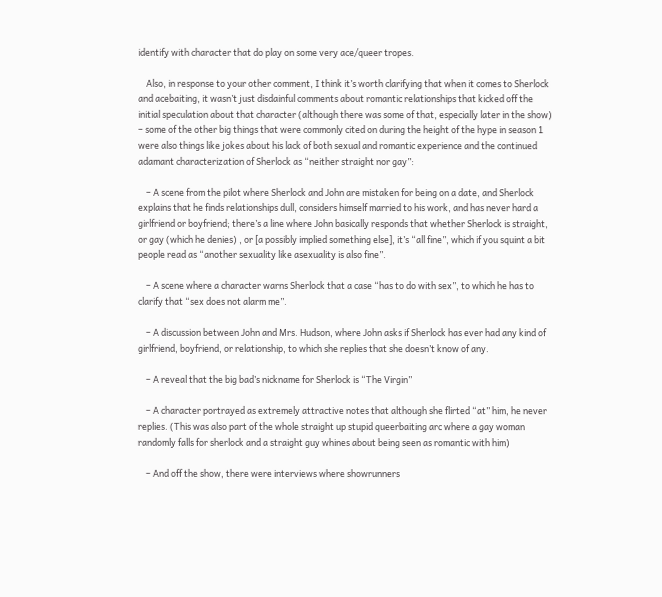identify with character that do play on some very ace/queer tropes.

    Also, in response to your other comment, I think it’s worth clarifying that when it comes to Sherlock and acebaiting, it wasn’t just disdainful comments about romantic relationships that kicked off the initial speculation about that character (although there was some of that, especially later in the show) – some of the other big things that were commonly cited on during the height of the hype in season 1 were also things like jokes about his lack of both sexual and romantic experience and the continued adamant characterization of Sherlock as “neither straight nor gay”:

    – A scene from the pilot where Sherlock and John are mistaken for being on a date, and Sherlock explains that he finds relationships dull, considers himself married to his work, and has never hard a girlfriend or boyfriend; there’s a line where John basically responds that whether Sherlock is straight, or gay (which he denies) , or [a possibly implied something else], it’s “all fine”, which if you squint a bit people read as “another sexuality like asexuality is also fine”.

    – A scene where a character warns Sherlock that a case “has to do with sex”, to which he has to clarify that “sex does not alarm me”.

    – A discussion between John and Mrs. Hudson, where John asks if Sherlock has ever had any kind of girlfriend, boyfriend, or relationship, to which she replies that she doesn’t know of any.

    – A reveal that the big bad’s nickname for Sherlock is “The Virgin”

    – A character portrayed as extremely attractive notes that although she flirted “at” him, he never replies. (This was also part of the whole straight up stupid queerbaiting arc where a gay woman randomly falls for sherlock and a straight guy whines about being seen as romantic with him)

    – And off the show, there were interviews where showrunners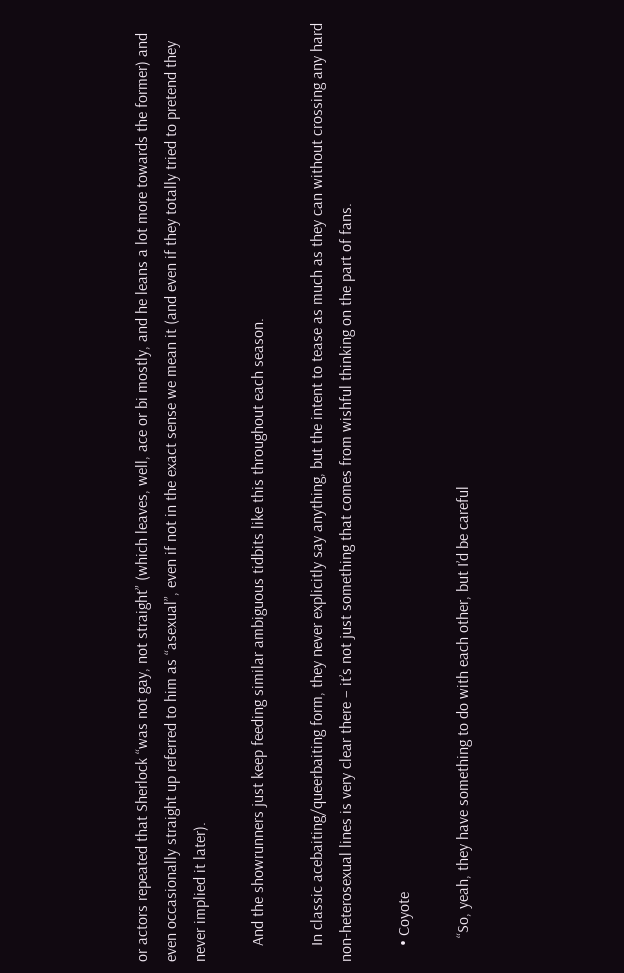or actors repeated that Sherlock “was not gay, not straight” (which leaves, well, ace or bi mostly, and he leans a lot more towards the former) and even occasionally straight up referred to him as “asexual”, even if not in the exact sense we mean it (and even if they totally tried to pretend they never implied it later).

    And the showrunners just keep feeding similar ambiguous tidbits like this throughout each season.

    In classic acebaiting/queerbaiting form, they never explicitly say anything, but the intent to tease as much as they can without crossing any hard non-heterosexual lines is very clear there – it’s not just something that comes from wishful thinking on the part of fans.

    • Coyote

      “So, yeah, they have something to do with each other, but I’d be careful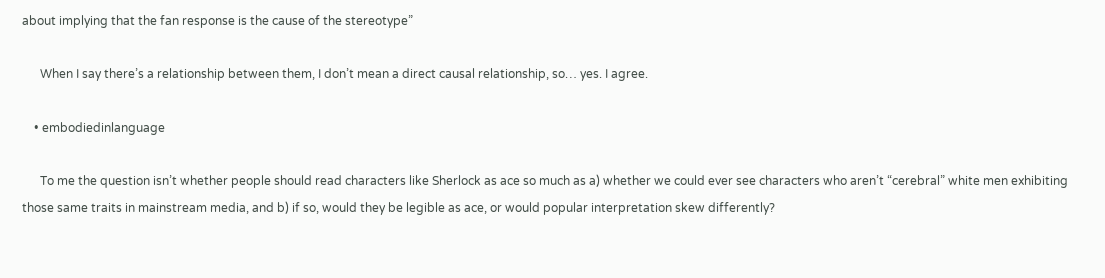about implying that the fan response is the cause of the stereotype”

      When I say there’s a relationship between them, I don’t mean a direct causal relationship, so… yes. I agree.

    • embodiedinlanguage

      To me the question isn’t whether people should read characters like Sherlock as ace so much as a) whether we could ever see characters who aren’t “cerebral” white men exhibiting those same traits in mainstream media, and b) if so, would they be legible as ace, or would popular interpretation skew differently?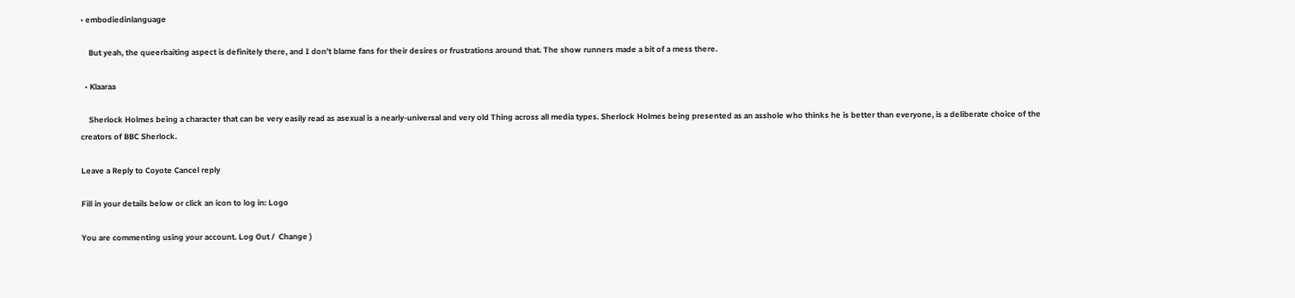• embodiedinlanguage

    But yeah, the queerbaiting aspect is definitely there, and I don’t blame fans for their desires or frustrations around that. The show runners made a bit of a mess there.

  • Klaaraa

    Sherlock Holmes being a character that can be very easily read as asexual is a nearly-universal and very old Thing across all media types. Sherlock Holmes being presented as an asshole who thinks he is better than everyone, is a deliberate choice of the creators of BBC Sherlock.

Leave a Reply to Coyote Cancel reply

Fill in your details below or click an icon to log in: Logo

You are commenting using your account. Log Out /  Change )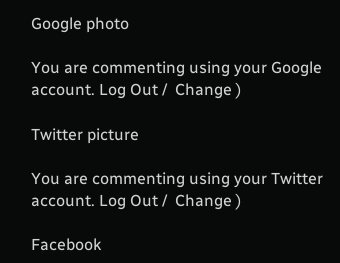Google photo

You are commenting using your Google account. Log Out /  Change )

Twitter picture

You are commenting using your Twitter account. Log Out /  Change )

Facebook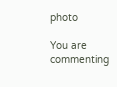photo

You are commenting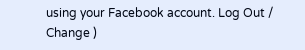using your Facebook account. Log Out /  Change )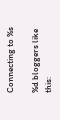Connecting to %s

%d bloggers like this: